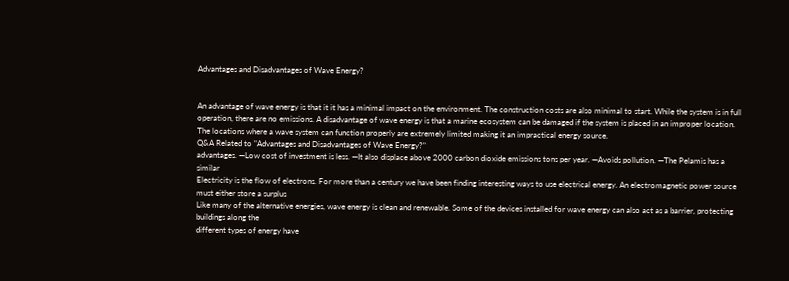Advantages and Disadvantages of Wave Energy?


An advantage of wave energy is that it it has a minimal impact on the environment. The construction costs are also minimal to start. While the system is in full operation, there are no emissions. A disadvantage of wave energy is that a marine ecosystem can be damaged if the system is placed in an improper location. The locations where a wave system can function properly are extremely limited making it an impractical energy source.
Q&A Related to "Advantages and Disadvantages of Wave Energy?"
advantages. —Low cost of investment is less. —It also displace above 2000 carbon dioxide emissions tons per year. —Avoids pollution. —The Pelamis has a similar
Electricity is the flow of electrons. For more than a century we have been finding interesting ways to use electrical energy. An electromagnetic power source must either store a surplus
Like many of the alternative energies, wave energy is clean and renewable. Some of the devices installed for wave energy can also act as a barrier, protecting buildings along the
different types of energy have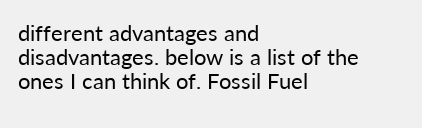different advantages and disadvantages. below is a list of the ones I can think of. Fossil Fuel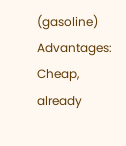(gasoline) Advantages: Cheap, already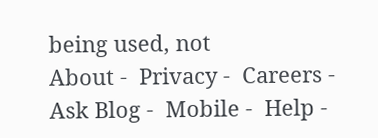being used, not
About -  Privacy -  Careers -  Ask Blog -  Mobile -  Help -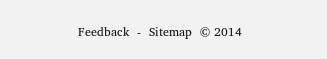Feedback  -  Sitemap  © 2014